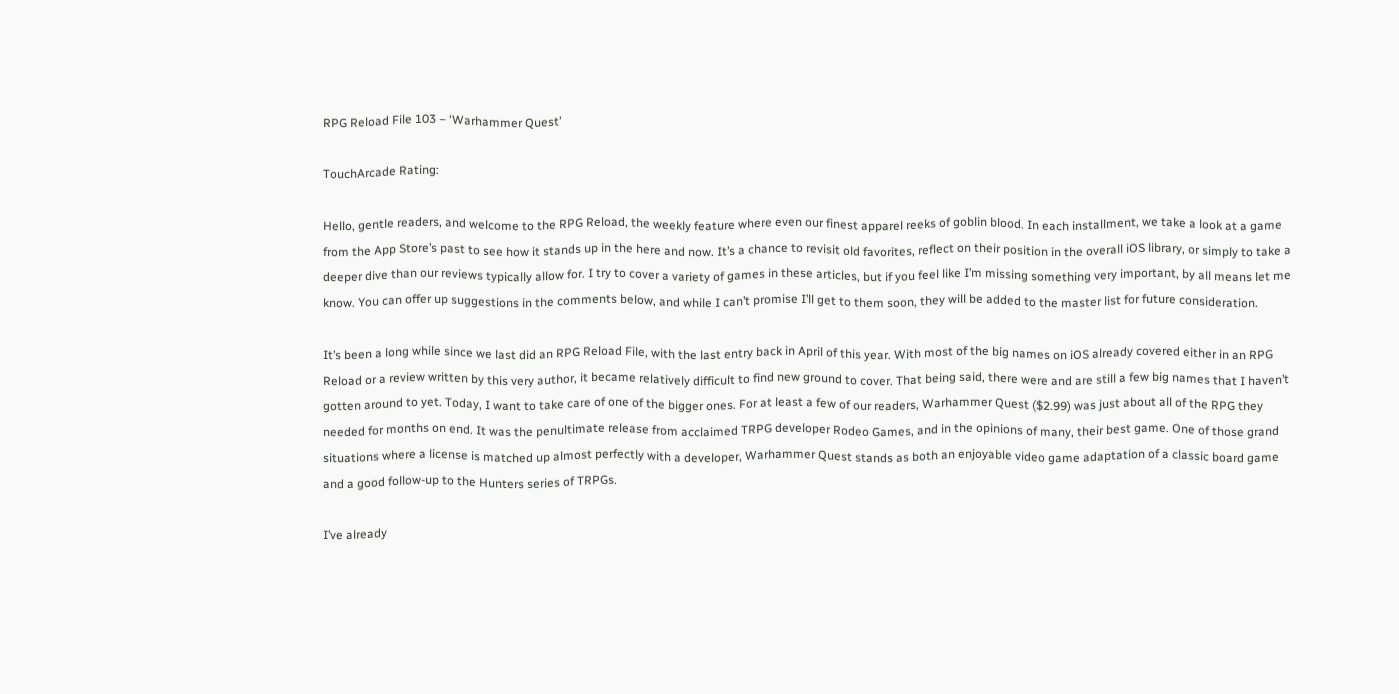RPG Reload File 103 – ‘Warhammer Quest’

TouchArcade Rating:

Hello, gentle readers, and welcome to the RPG Reload, the weekly feature where even our finest apparel reeks of goblin blood. In each installment, we take a look at a game from the App Store’s past to see how it stands up in the here and now. It’s a chance to revisit old favorites, reflect on their position in the overall iOS library, or simply to take a deeper dive than our reviews typically allow for. I try to cover a variety of games in these articles, but if you feel like I’m missing something very important, by all means let me know. You can offer up suggestions in the comments below, and while I can’t promise I’ll get to them soon, they will be added to the master list for future consideration.

It’s been a long while since we last did an RPG Reload File, with the last entry back in April of this year. With most of the big names on iOS already covered either in an RPG Reload or a review written by this very author, it became relatively difficult to find new ground to cover. That being said, there were and are still a few big names that I haven’t gotten around to yet. Today, I want to take care of one of the bigger ones. For at least a few of our readers, Warhammer Quest ($2.99) was just about all of the RPG they needed for months on end. It was the penultimate release from acclaimed TRPG developer Rodeo Games, and in the opinions of many, their best game. One of those grand situations where a license is matched up almost perfectly with a developer, Warhammer Quest stands as both an enjoyable video game adaptation of a classic board game and a good follow-up to the Hunters series of TRPGs.

I’ve already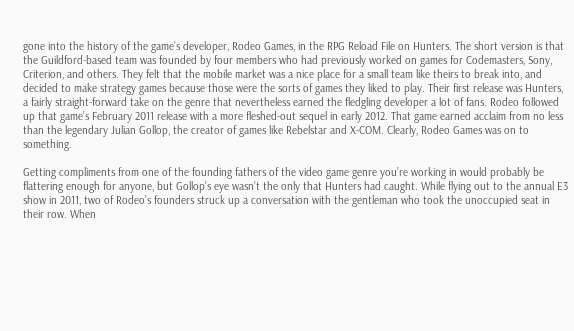gone into the history of the game’s developer, Rodeo Games, in the RPG Reload File on Hunters. The short version is that the Guildford-based team was founded by four members who had previously worked on games for Codemasters, Sony, Criterion, and others. They felt that the mobile market was a nice place for a small team like theirs to break into, and decided to make strategy games because those were the sorts of games they liked to play. Their first release was Hunters, a fairly straight-forward take on the genre that nevertheless earned the fledgling developer a lot of fans. Rodeo followed up that game’s February 2011 release with a more fleshed-out sequel in early 2012. That game earned acclaim from no less than the legendary Julian Gollop, the creator of games like Rebelstar and X-COM. Clearly, Rodeo Games was on to something.

Getting compliments from one of the founding fathers of the video game genre you’re working in would probably be flattering enough for anyone, but Gollop’s eye wasn’t the only that Hunters had caught. While flying out to the annual E3 show in 2011, two of Rodeo’s founders struck up a conversation with the gentleman who took the unoccupied seat in their row. When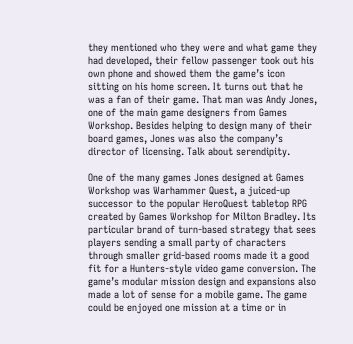they mentioned who they were and what game they had developed, their fellow passenger took out his own phone and showed them the game’s icon sitting on his home screen. It turns out that he was a fan of their game. That man was Andy Jones, one of the main game designers from Games Workshop. Besides helping to design many of their board games, Jones was also the company’s director of licensing. Talk about serendipity.

One of the many games Jones designed at Games Workshop was Warhammer Quest, a juiced-up successor to the popular HeroQuest tabletop RPG created by Games Workshop for Milton Bradley. Its particular brand of turn-based strategy that sees players sending a small party of characters through smaller grid-based rooms made it a good fit for a Hunters-style video game conversion. The game’s modular mission design and expansions also made a lot of sense for a mobile game. The game could be enjoyed one mission at a time or in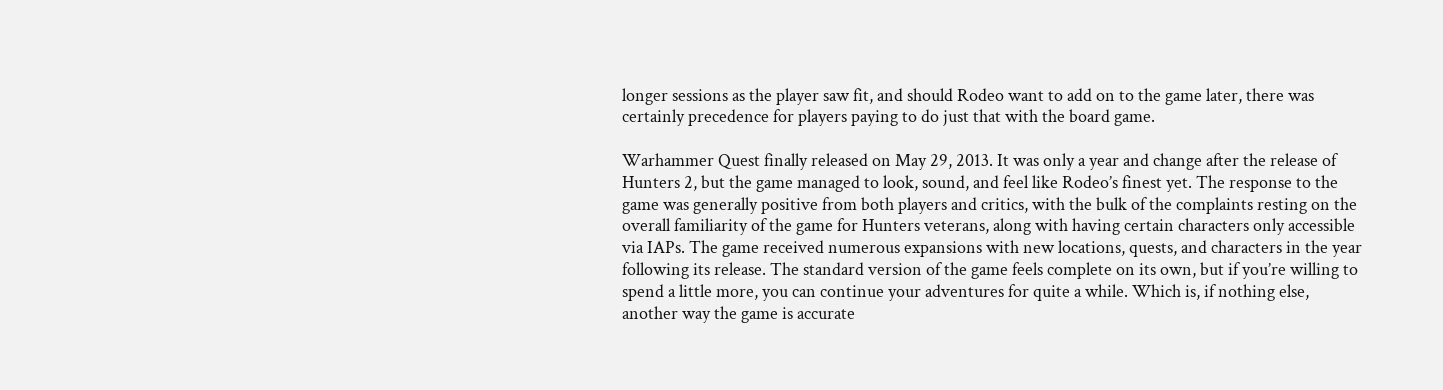longer sessions as the player saw fit, and should Rodeo want to add on to the game later, there was certainly precedence for players paying to do just that with the board game.

Warhammer Quest finally released on May 29, 2013. It was only a year and change after the release of Hunters 2, but the game managed to look, sound, and feel like Rodeo’s finest yet. The response to the game was generally positive from both players and critics, with the bulk of the complaints resting on the overall familiarity of the game for Hunters veterans, along with having certain characters only accessible via IAPs. The game received numerous expansions with new locations, quests, and characters in the year following its release. The standard version of the game feels complete on its own, but if you’re willing to spend a little more, you can continue your adventures for quite a while. Which is, if nothing else, another way the game is accurate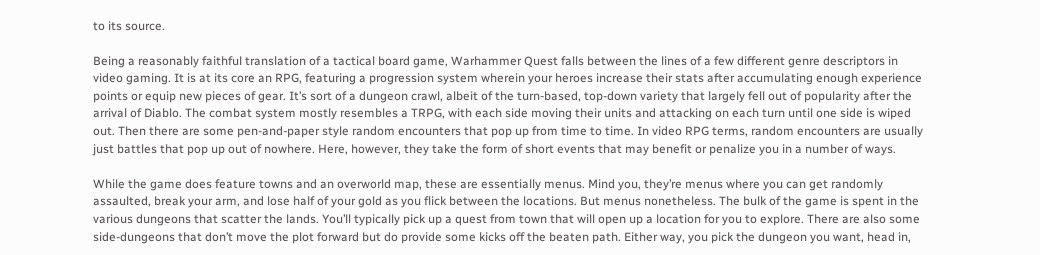to its source.

Being a reasonably faithful translation of a tactical board game, Warhammer Quest falls between the lines of a few different genre descriptors in video gaming. It is at its core an RPG, featuring a progression system wherein your heroes increase their stats after accumulating enough experience points or equip new pieces of gear. It’s sort of a dungeon crawl, albeit of the turn-based, top-down variety that largely fell out of popularity after the arrival of Diablo. The combat system mostly resembles a TRPG, with each side moving their units and attacking on each turn until one side is wiped out. Then there are some pen-and-paper style random encounters that pop up from time to time. In video RPG terms, random encounters are usually just battles that pop up out of nowhere. Here, however, they take the form of short events that may benefit or penalize you in a number of ways.

While the game does feature towns and an overworld map, these are essentially menus. Mind you, they’re menus where you can get randomly assaulted, break your arm, and lose half of your gold as you flick between the locations. But menus nonetheless. The bulk of the game is spent in the various dungeons that scatter the lands. You’ll typically pick up a quest from town that will open up a location for you to explore. There are also some side-dungeons that don’t move the plot forward but do provide some kicks off the beaten path. Either way, you pick the dungeon you want, head in,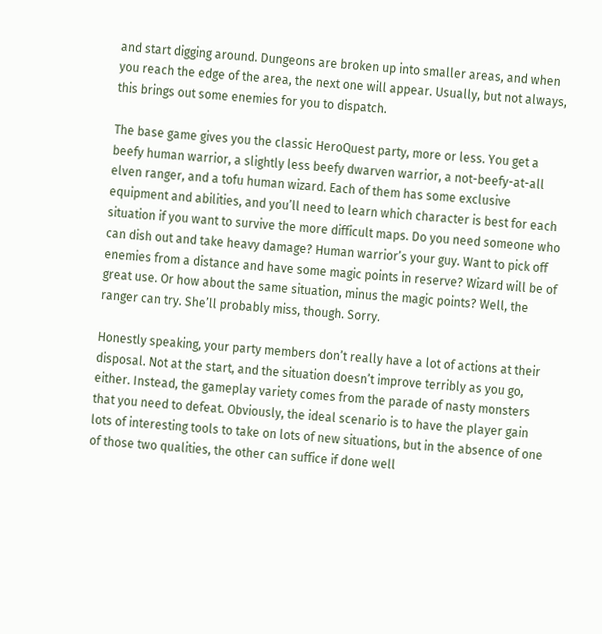and start digging around. Dungeons are broken up into smaller areas, and when you reach the edge of the area, the next one will appear. Usually, but not always, this brings out some enemies for you to dispatch.

The base game gives you the classic HeroQuest party, more or less. You get a beefy human warrior, a slightly less beefy dwarven warrior, a not-beefy-at-all elven ranger, and a tofu human wizard. Each of them has some exclusive equipment and abilities, and you’ll need to learn which character is best for each situation if you want to survive the more difficult maps. Do you need someone who can dish out and take heavy damage? Human warrior’s your guy. Want to pick off enemies from a distance and have some magic points in reserve? Wizard will be of great use. Or how about the same situation, minus the magic points? Well, the ranger can try. She’ll probably miss, though. Sorry.

Honestly speaking, your party members don’t really have a lot of actions at their disposal. Not at the start, and the situation doesn’t improve terribly as you go, either. Instead, the gameplay variety comes from the parade of nasty monsters that you need to defeat. Obviously, the ideal scenario is to have the player gain lots of interesting tools to take on lots of new situations, but in the absence of one of those two qualities, the other can suffice if done well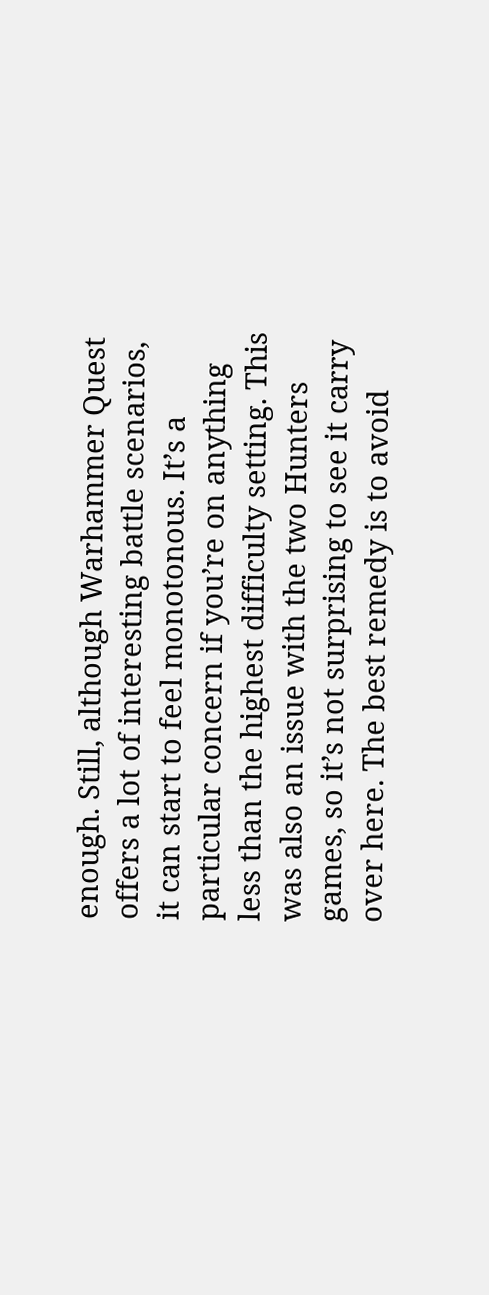enough. Still, although Warhammer Quest offers a lot of interesting battle scenarios, it can start to feel monotonous. It’s a particular concern if you’re on anything less than the highest difficulty setting. This was also an issue with the two Hunters games, so it’s not surprising to see it carry over here. The best remedy is to avoid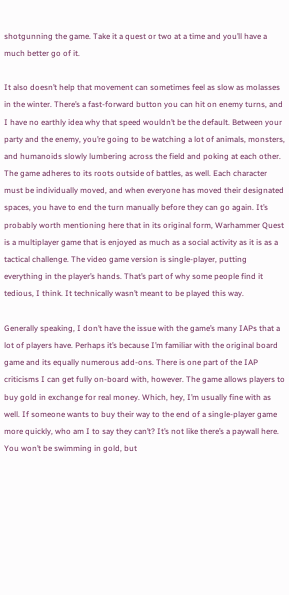shotgunning the game. Take it a quest or two at a time and you’ll have a much better go of it.

It also doesn’t help that movement can sometimes feel as slow as molasses in the winter. There’s a fast-forward button you can hit on enemy turns, and I have no earthly idea why that speed wouldn’t be the default. Between your party and the enemy, you’re going to be watching a lot of animals, monsters, and humanoids slowly lumbering across the field and poking at each other. The game adheres to its roots outside of battles, as well. Each character must be individually moved, and when everyone has moved their designated spaces, you have to end the turn manually before they can go again. It’s probably worth mentioning here that in its original form, Warhammer Quest is a multiplayer game that is enjoyed as much as a social activity as it is as a tactical challenge. The video game version is single-player, putting everything in the player’s hands. That’s part of why some people find it tedious, I think. It technically wasn’t meant to be played this way.

Generally speaking, I don’t have the issue with the game’s many IAPs that a lot of players have. Perhaps it’s because I’m familiar with the original board game and its equally numerous add-ons. There is one part of the IAP criticisms I can get fully on-board with, however. The game allows players to buy gold in exchange for real money. Which, hey, I’m usually fine with as well. If someone wants to buy their way to the end of a single-player game more quickly, who am I to say they can’t? It’s not like there’s a paywall here. You won’t be swimming in gold, but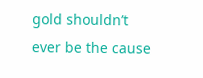gold shouldn’t ever be the cause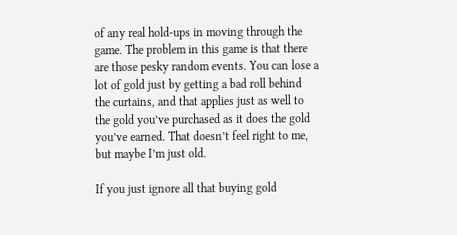of any real hold-ups in moving through the game. The problem in this game is that there are those pesky random events. You can lose a lot of gold just by getting a bad roll behind the curtains, and that applies just as well to the gold you’ve purchased as it does the gold you’ve earned. That doesn’t feel right to me, but maybe I’m just old.

If you just ignore all that buying gold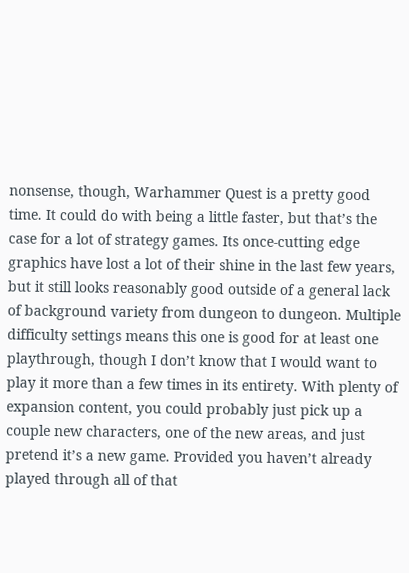nonsense, though, Warhammer Quest is a pretty good time. It could do with being a little faster, but that’s the case for a lot of strategy games. Its once-cutting edge graphics have lost a lot of their shine in the last few years, but it still looks reasonably good outside of a general lack of background variety from dungeon to dungeon. Multiple difficulty settings means this one is good for at least one playthrough, though I don’t know that I would want to play it more than a few times in its entirety. With plenty of expansion content, you could probably just pick up a couple new characters, one of the new areas, and just pretend it’s a new game. Provided you haven’t already played through all of that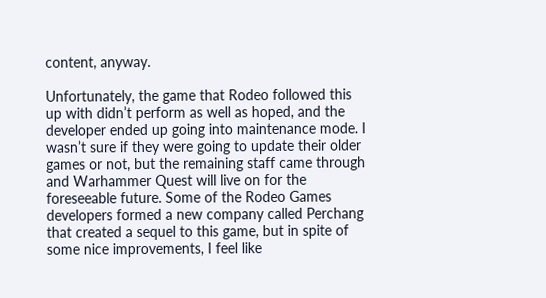content, anyway.

Unfortunately, the game that Rodeo followed this up with didn’t perform as well as hoped, and the developer ended up going into maintenance mode. I wasn’t sure if they were going to update their older games or not, but the remaining staff came through and Warhammer Quest will live on for the foreseeable future. Some of the Rodeo Games developers formed a new company called Perchang that created a sequel to this game, but in spite of some nice improvements, I feel like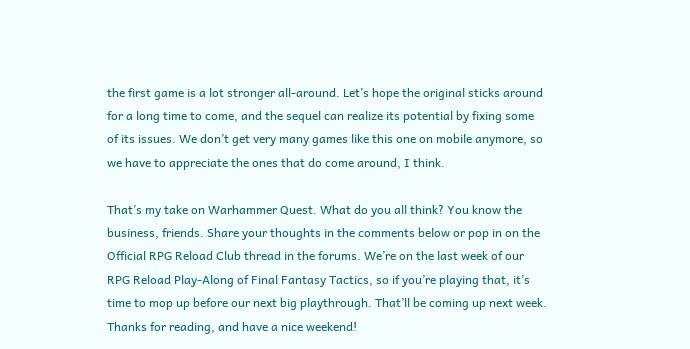the first game is a lot stronger all-around. Let’s hope the original sticks around for a long time to come, and the sequel can realize its potential by fixing some of its issues. We don’t get very many games like this one on mobile anymore, so we have to appreciate the ones that do come around, I think.

That’s my take on Warhammer Quest. What do you all think? You know the business, friends. Share your thoughts in the comments below or pop in on the Official RPG Reload Club thread in the forums. We’re on the last week of our RPG Reload Play-Along of Final Fantasy Tactics, so if you’re playing that, it’s time to mop up before our next big playthrough. That’ll be coming up next week. Thanks for reading, and have a nice weekend!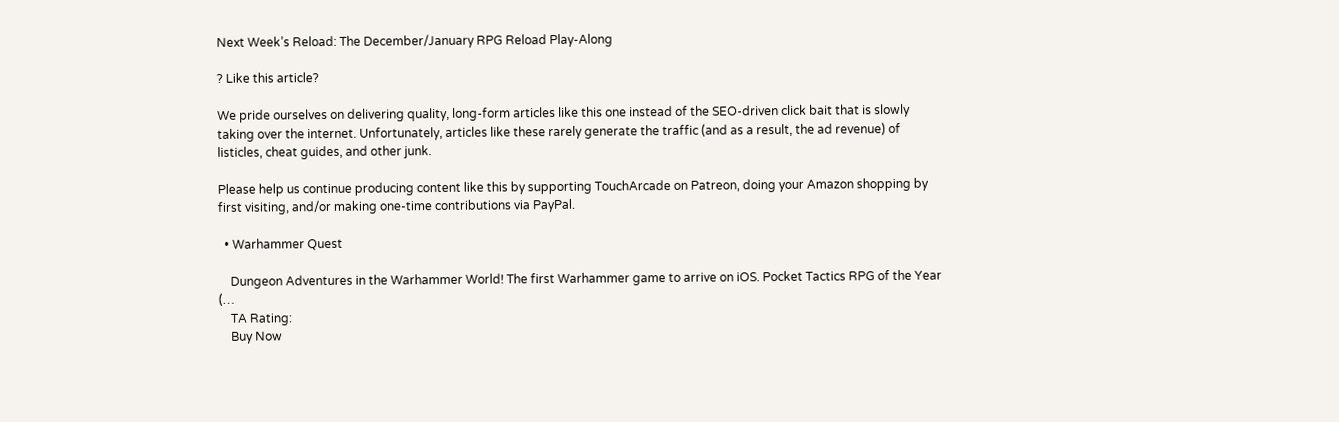Next Week’s Reload: The December/January RPG Reload Play-Along

? Like this article?

We pride ourselves on delivering quality, long-form articles like this one instead of the SEO-driven click bait that is slowly taking over the internet. Unfortunately, articles like these rarely generate the traffic (and as a result, the ad revenue) of listicles, cheat guides, and other junk.

Please help us continue producing content like this by supporting TouchArcade on Patreon, doing your Amazon shopping by first visiting, and/or making one-time contributions via PayPal.

  • Warhammer Quest

    Dungeon Adventures in the Warhammer World! The first Warhammer game to arrive on iOS. Pocket Tactics RPG of the Year (…
    TA Rating:
    Buy Now